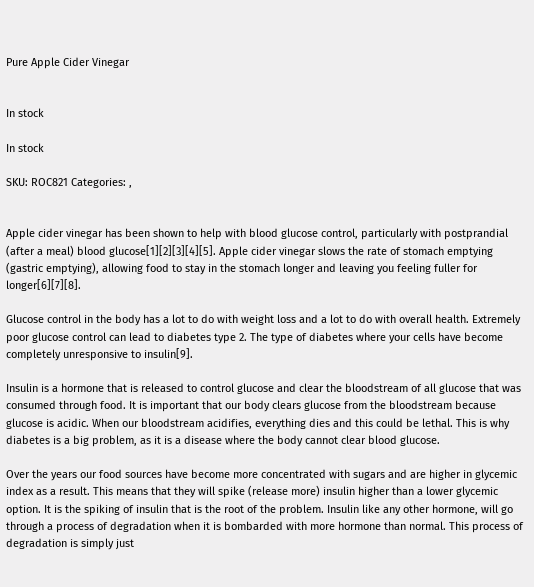Pure Apple Cider Vinegar


In stock

In stock

SKU: ROC821 Categories: ,


Apple cider vinegar has been shown to help with blood glucose control, particularly with postprandial (after a meal) blood glucose[1][2][3][4][5]. Apple cider vinegar slows the rate of stomach emptying (gastric emptying), allowing food to stay in the stomach longer and leaving you feeling fuller for longer[6][7][8].

Glucose control in the body has a lot to do with weight loss and a lot to do with overall health. Extremely poor glucose control can lead to diabetes type 2. The type of diabetes where your cells have become completely unresponsive to insulin[9].

Insulin is a hormone that is released to control glucose and clear the bloodstream of all glucose that was consumed through food. It is important that our body clears glucose from the bloodstream because glucose is acidic. When our bloodstream acidifies, everything dies and this could be lethal. This is why diabetes is a big problem, as it is a disease where the body cannot clear blood glucose.

Over the years our food sources have become more concentrated with sugars and are higher in glycemic index as a result. This means that they will spike (release more) insulin higher than a lower glycemic option. It is the spiking of insulin that is the root of the problem. Insulin like any other hormone, will go through a process of degradation when it is bombarded with more hormone than normal. This process of degradation is simply just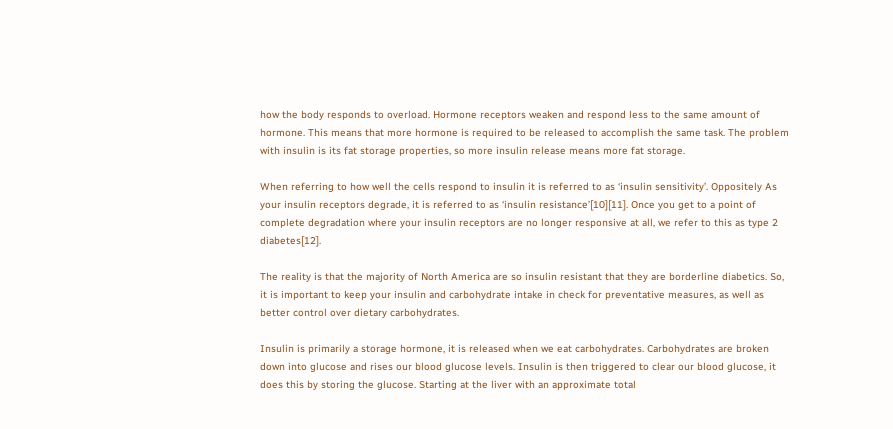how the body responds to overload. Hormone receptors weaken and respond less to the same amount of hormone. This means that more hormone is required to be released to accomplish the same task. The problem with insulin is its fat storage properties, so more insulin release means more fat storage.

When referring to how well the cells respond to insulin it is referred to as ‘insulin sensitivity’. Oppositely As your insulin receptors degrade, it is referred to as ‘insulin resistance’[10][11]. Once you get to a point of complete degradation where your insulin receptors are no longer responsive at all, we refer to this as type 2 diabetes[12].

The reality is that the majority of North America are so insulin resistant that they are borderline diabetics. So, it is important to keep your insulin and carbohydrate intake in check for preventative measures, as well as better control over dietary carbohydrates.

Insulin is primarily a storage hormone, it is released when we eat carbohydrates. Carbohydrates are broken down into glucose and rises our blood glucose levels. Insulin is then triggered to clear our blood glucose, it does this by storing the glucose. Starting at the liver with an approximate total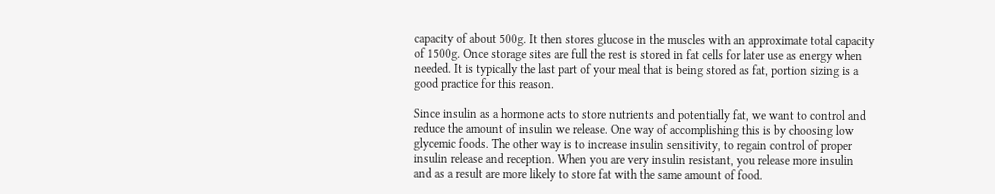capacity of about 500g. It then stores glucose in the muscles with an approximate total capacity of 1500g. Once storage sites are full the rest is stored in fat cells for later use as energy when needed. It is typically the last part of your meal that is being stored as fat, portion sizing is a good practice for this reason.

Since insulin as a hormone acts to store nutrients and potentially fat, we want to control and reduce the amount of insulin we release. One way of accomplishing this is by choosing low glycemic foods. The other way is to increase insulin sensitivity, to regain control of proper insulin release and reception. When you are very insulin resistant, you release more insulin and as a result are more likely to store fat with the same amount of food.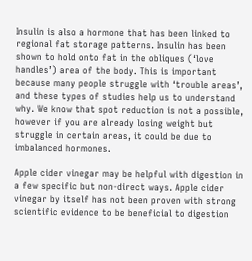Insulin is also a hormone that has been linked to regional fat storage patterns. Insulin has been shown to hold onto fat in the obliques (‘love handles’) area of the body. This is important because many people struggle with ‘trouble areas’, and these types of studies help us to understand why. We know that spot reduction is not a possible, however if you are already losing weight but struggle in certain areas, it could be due to imbalanced hormones.

Apple cider vinegar may be helpful with digestion in a few specific but non-direct ways. Apple cider vinegar by itself has not been proven with strong scientific evidence to be beneficial to digestion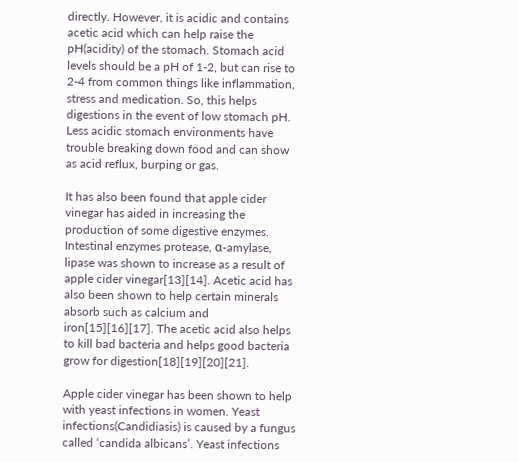directly. However, it is acidic and contains acetic acid which can help raise the pH(acidity) of the stomach. Stomach acid levels should be a pH of 1-2, but can rise to 2-4 from common things like inflammation, stress and medication. So, this helps digestions in the event of low stomach pH. Less acidic stomach environments have trouble breaking down food and can show as acid reflux, burping or gas.

It has also been found that apple cider vinegar has aided in increasing the production of some digestive enzymes. Intestinal enzymes protease, α-amylase, lipase was shown to increase as a result of apple cider vinegar[13][14]. Acetic acid has also been shown to help certain minerals absorb such as calcium and iron[15][16][17]. The acetic acid also helps to kill bad bacteria and helps good bacteria grow for digestion[18][19][20][21].

Apple cider vinegar has been shown to help with yeast infections in women. Yeast infections(Candidiasis) is caused by a fungus called ‘candida albicans’. Yeast infections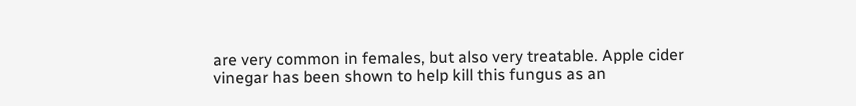are very common in females, but also very treatable. Apple cider vinegar has been shown to help kill this fungus as an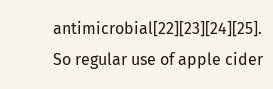antimicrobial[22][23][24][25]. So regular use of apple cider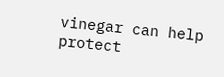vinegar can help protect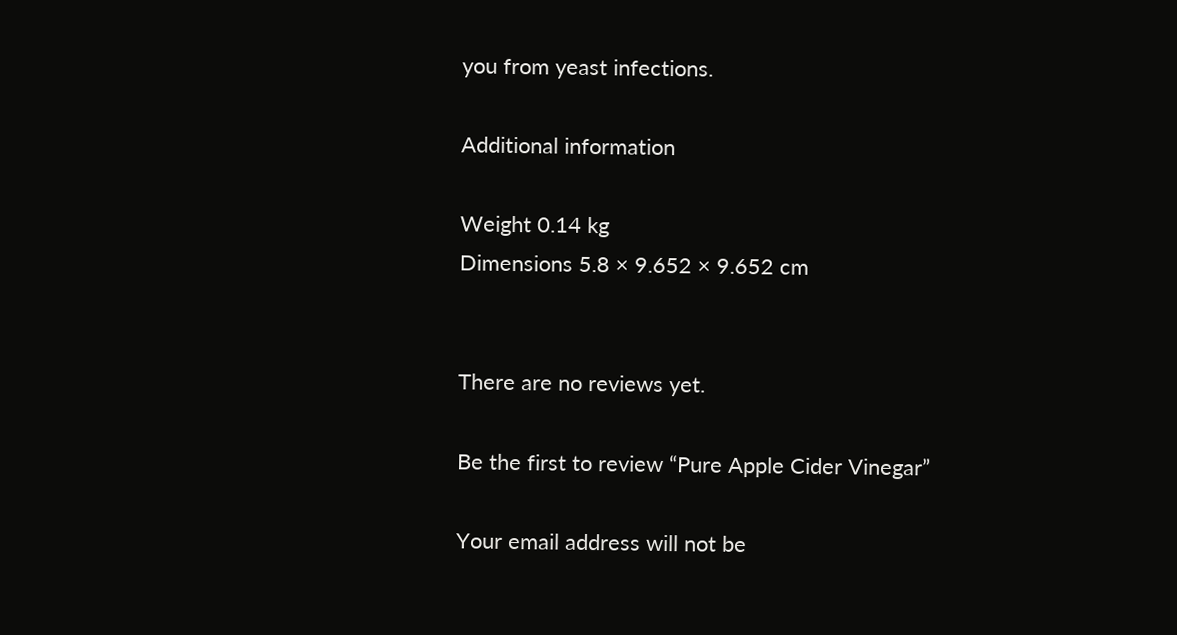you from yeast infections.

Additional information

Weight 0.14 kg
Dimensions 5.8 × 9.652 × 9.652 cm


There are no reviews yet.

Be the first to review “Pure Apple Cider Vinegar”

Your email address will not be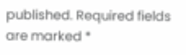published. Required fields are marked *